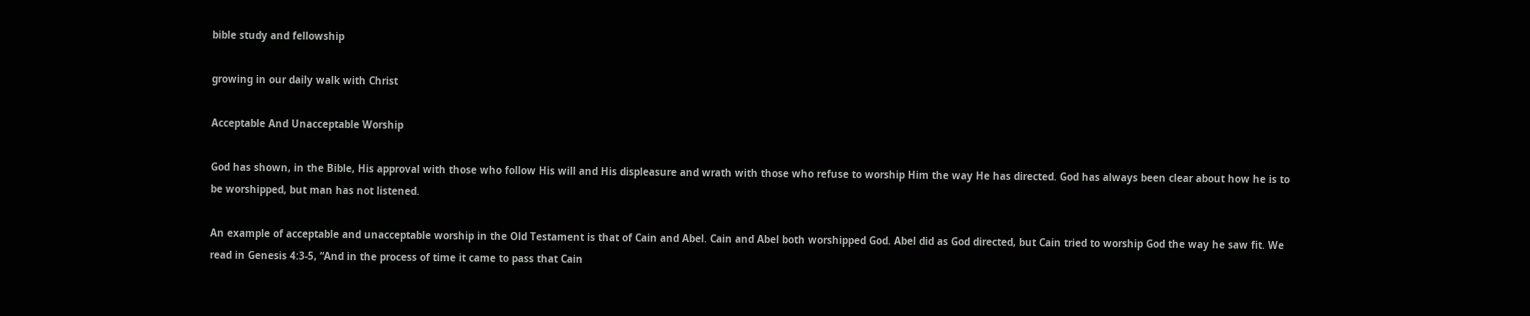bible study and fellowship

growing in our daily walk with Christ

Acceptable And Unacceptable Worship

God has shown, in the Bible, His approval with those who follow His will and His displeasure and wrath with those who refuse to worship Him the way He has directed. God has always been clear about how he is to be worshipped, but man has not listened.

An example of acceptable and unacceptable worship in the Old Testament is that of Cain and Abel. Cain and Abel both worshipped God. Abel did as God directed, but Cain tried to worship God the way he saw fit. We read in Genesis 4:3-5, “And in the process of time it came to pass that Cain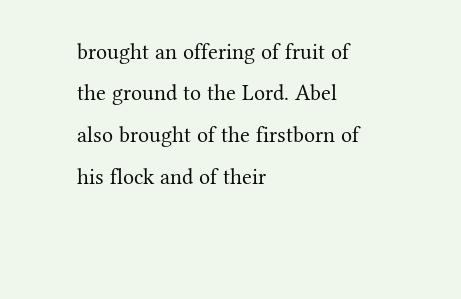brought an offering of fruit of the ground to the Lord. Abel also brought of the firstborn of his flock and of their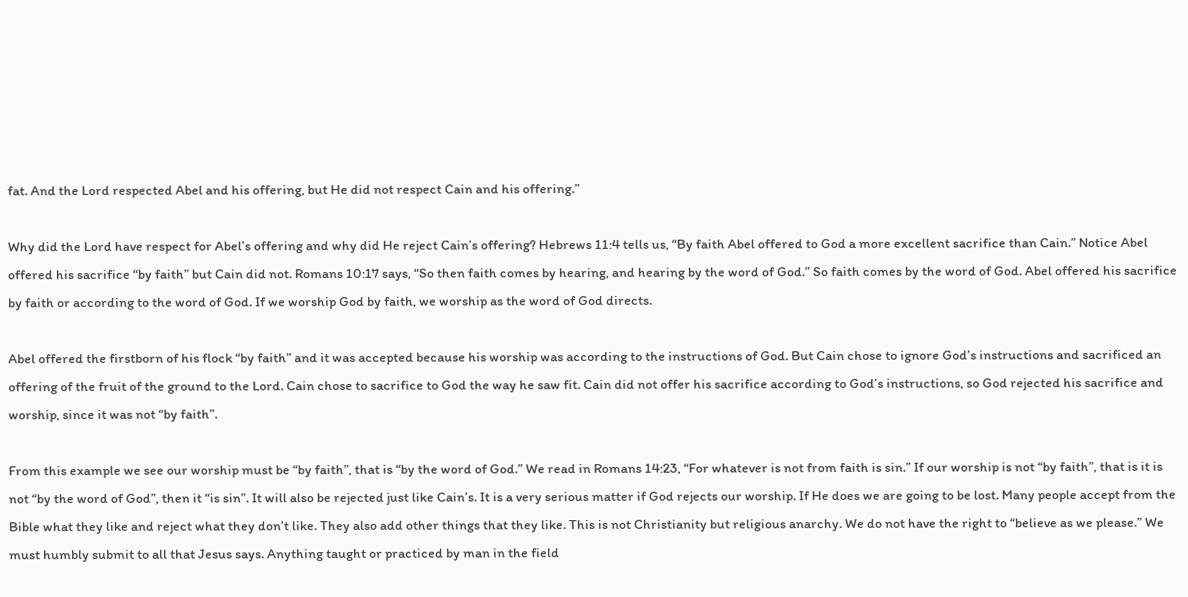fat. And the Lord respected Abel and his offering, but He did not respect Cain and his offering.”

Why did the Lord have respect for Abel’s offering and why did He reject Cain’s offering? Hebrews 11:4 tells us, “By faith Abel offered to God a more excellent sacrifice than Cain.” Notice Abel offered his sacrifice “by faith” but Cain did not. Romans 10:17 says, “So then faith comes by hearing, and hearing by the word of God.” So faith comes by the word of God. Abel offered his sacrifice by faith or according to the word of God. If we worship God by faith, we worship as the word of God directs.

Abel offered the firstborn of his flock “by faith” and it was accepted because his worship was according to the instructions of God. But Cain chose to ignore God’s instructions and sacrificed an offering of the fruit of the ground to the Lord. Cain chose to sacrifice to God the way he saw fit. Cain did not offer his sacrifice according to God’s instructions, so God rejected his sacrifice and worship, since it was not “by faith”.

From this example we see our worship must be “by faith”, that is “by the word of God.” We read in Romans 14:23, “For whatever is not from faith is sin.” If our worship is not “by faith”, that is it is not “by the word of God”, then it “is sin”. It will also be rejected just like Cain’s. It is a very serious matter if God rejects our worship. If He does we are going to be lost. Many people accept from the Bible what they like and reject what they don’t like. They also add other things that they like. This is not Christianity but religious anarchy. We do not have the right to “believe as we please.” We must humbly submit to all that Jesus says. Anything taught or practiced by man in the field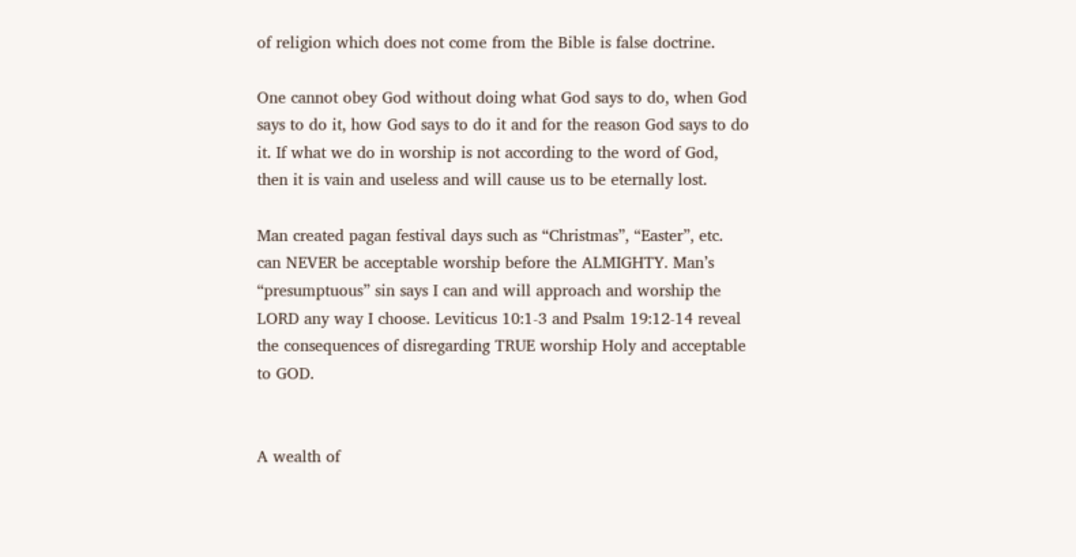of religion which does not come from the Bible is false doctrine.

One cannot obey God without doing what God says to do, when God says to do it, how God says to do it and for the reason God says to do it. If what we do in worship is not according to the word of God, then it is vain and useless and will cause us to be eternally lost.

Man created pagan festival days such as “Christmas”, “Easter”, etc. can NEVER be acceptable worship before the ALMIGHTY. Man’s “presumptuous” sin says I can and will approach and worship the LORD any way I choose. Leviticus 10:1-3 and Psalm 19:12-14 reveal the consequences of disregarding TRUE worship Holy and acceptable to GOD.


A wealth of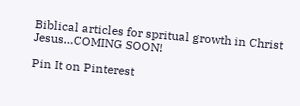Biblical articles for spritual growth in Christ Jesus…COMING SOON!

Pin It on Pinterest